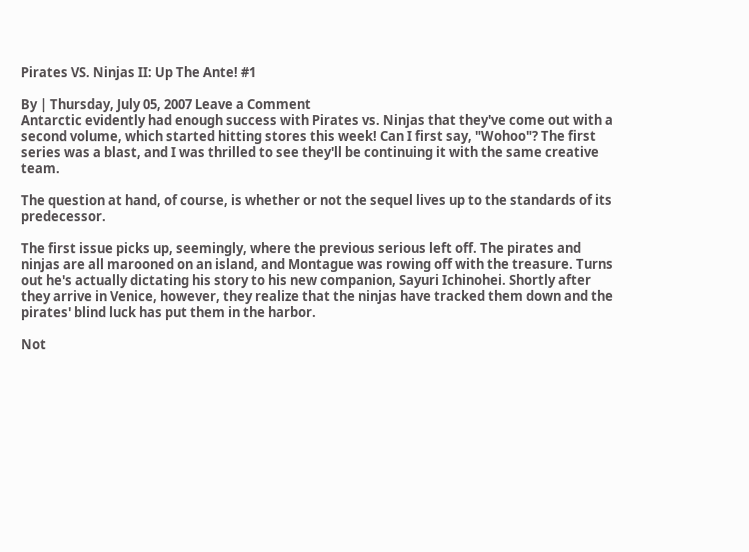Pirates VS. Ninjas II: Up The Ante! #1

By | Thursday, July 05, 2007 Leave a Comment
Antarctic evidently had enough success with Pirates vs. Ninjas that they've come out with a second volume, which started hitting stores this week! Can I first say, "Wohoo"? The first series was a blast, and I was thrilled to see they'll be continuing it with the same creative team.

The question at hand, of course, is whether or not the sequel lives up to the standards of its predecessor.

The first issue picks up, seemingly, where the previous serious left off. The pirates and ninjas are all marooned on an island, and Montague was rowing off with the treasure. Turns out he's actually dictating his story to his new companion, Sayuri Ichinohei. Shortly after they arrive in Venice, however, they realize that the ninjas have tracked them down and the pirates' blind luck has put them in the harbor.

Not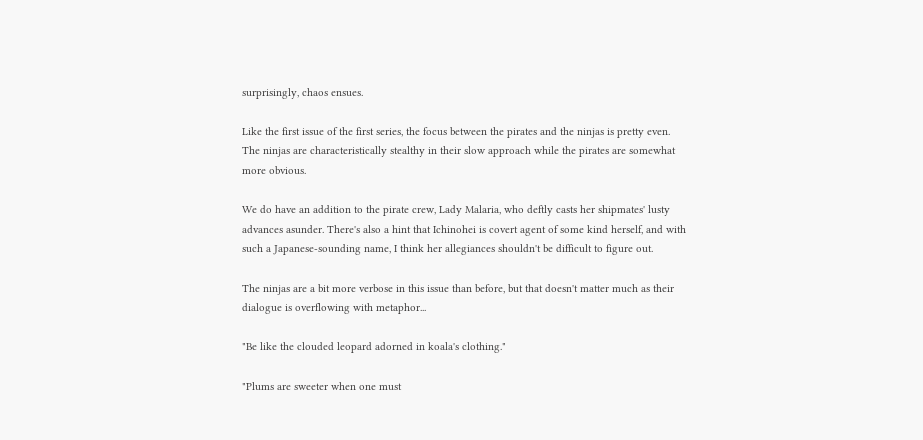surprisingly, chaos ensues.

Like the first issue of the first series, the focus between the pirates and the ninjas is pretty even. The ninjas are characteristically stealthy in their slow approach while the pirates are somewhat more obvious.

We do have an addition to the pirate crew, Lady Malaria, who deftly casts her shipmates' lusty advances asunder. There's also a hint that Ichinohei is covert agent of some kind herself, and with such a Japanese-sounding name, I think her allegiances shouldn't be difficult to figure out.

The ninjas are a bit more verbose in this issue than before, but that doesn't matter much as their dialogue is overflowing with metaphor...

"Be like the clouded leopard adorned in koala's clothing."

"Plums are sweeter when one must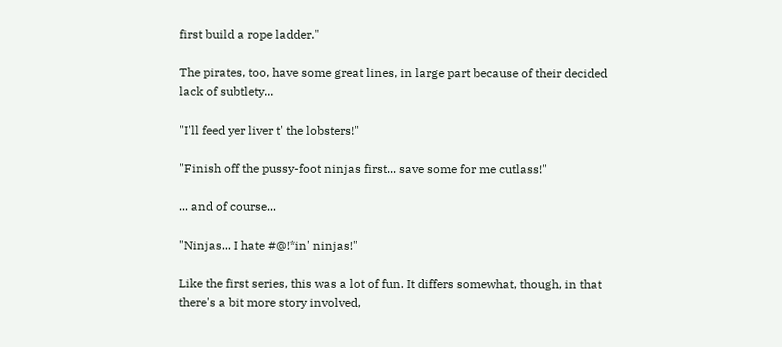first build a rope ladder."

The pirates, too, have some great lines, in large part because of their decided lack of subtlety...

"I'll feed yer liver t' the lobsters!"

"Finish off the pussy-foot ninjas first... save some for me cutlass!"

... and of course...

"Ninjas... I hate #@!*in' ninjas!"

Like the first series, this was a lot of fun. It differs somewhat, though, in that there's a bit more story involved,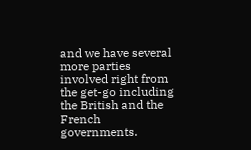and we have several more parties involved right from the get-go including the British and the French governments.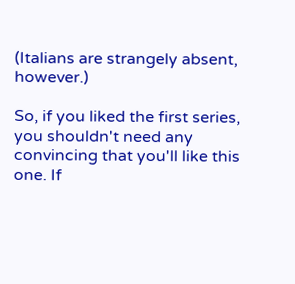(Italians are strangely absent, however.)

So, if you liked the first series, you shouldn't need any convincing that you'll like this one. If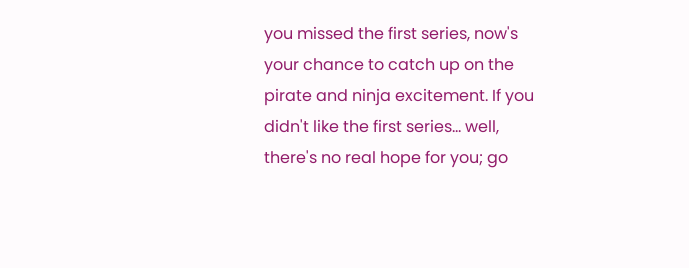you missed the first series, now's your chance to catch up on the pirate and ninja excitement. If you didn't like the first series... well, there's no real hope for you; go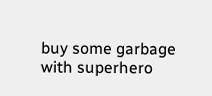buy some garbage with superhero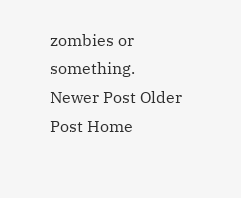zombies or something.
Newer Post Older Post Home